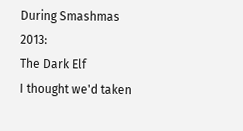During Smashmas 2013:
The Dark Elf
I thought we'd taken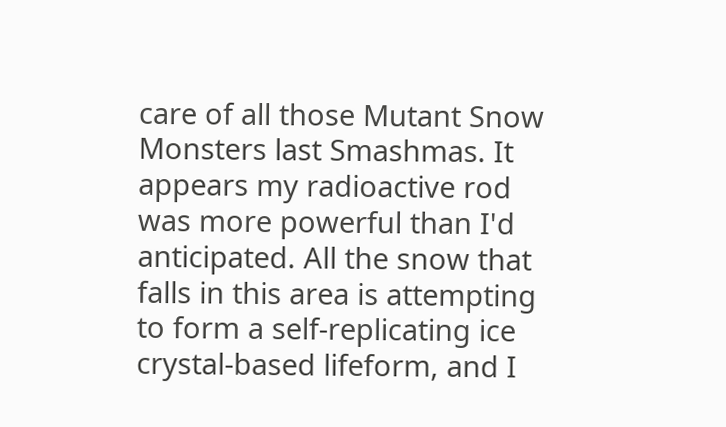care of all those Mutant Snow Monsters last Smashmas. It appears my radioactive rod was more powerful than I'd anticipated. All the snow that falls in this area is attempting to form a self-replicating ice crystal-based lifeform, and I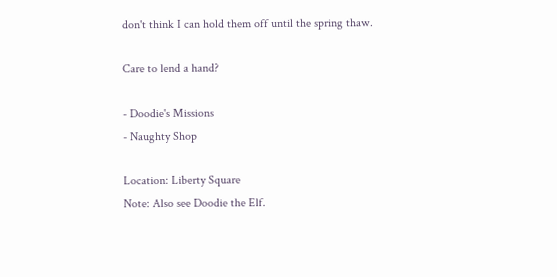don't think I can hold them off until the spring thaw.

Care to lend a hand?

- Doodie's Missions
- Naughty Shop

Location: Liberty Square
Note: Also see Doodie the Elf.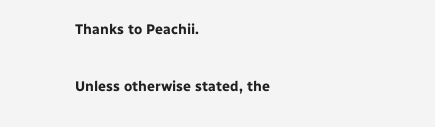Thanks to Peachii.

Unless otherwise stated, the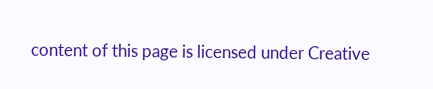content of this page is licensed under Creative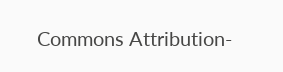Commons Attribution-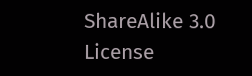ShareAlike 3.0 License